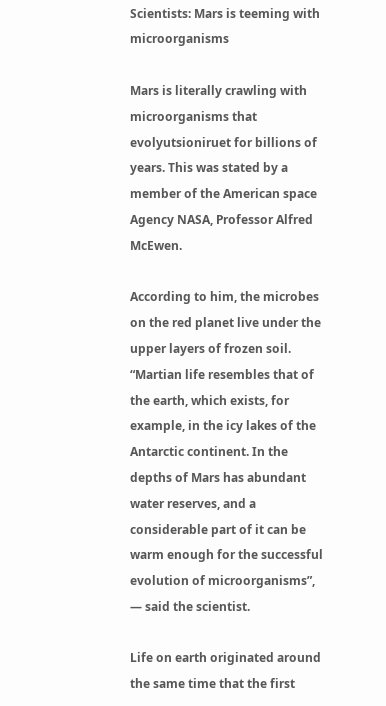Scientists: Mars is teeming with microorganisms

Mars is literally crawling with microorganisms that evolyutsioniruet for billions of years. This was stated by a member of the American space Agency NASA, Professor Alfred McEwen.

According to him, the microbes on the red planet live under the upper layers of frozen soil. “Martian life resembles that of the earth, which exists, for example, in the icy lakes of the Antarctic continent. In the depths of Mars has abundant water reserves, and a considerable part of it can be warm enough for the successful evolution of microorganisms”, — said the scientist.

Life on earth originated around the same time that the first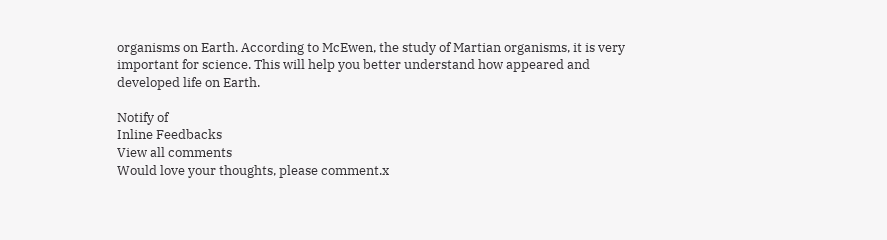organisms on Earth. According to McEwen, the study of Martian organisms, it is very important for science. This will help you better understand how appeared and developed life on Earth.

Notify of
Inline Feedbacks
View all comments
Would love your thoughts, please comment.x